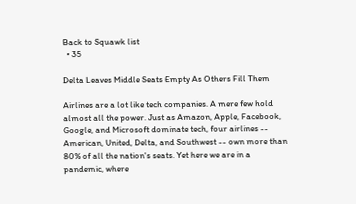Back to Squawk list
  • 35

Delta Leaves Middle Seats Empty As Others Fill Them

Airlines are a lot like tech companies. A mere few hold almost all the power. Just as Amazon, Apple, Facebook, Google, and Microsoft dominate tech, four airlines -- American, United, Delta, and Southwest -- own more than 80% of all the nation's seats. Yet here we are in a pandemic, where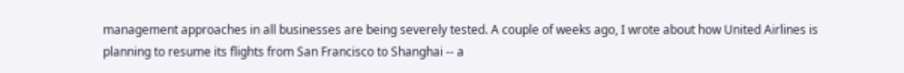management approaches in all businesses are being severely tested. A couple of weeks ago, I wrote about how United Airlines is planning to resume its flights from San Francisco to Shanghai -- a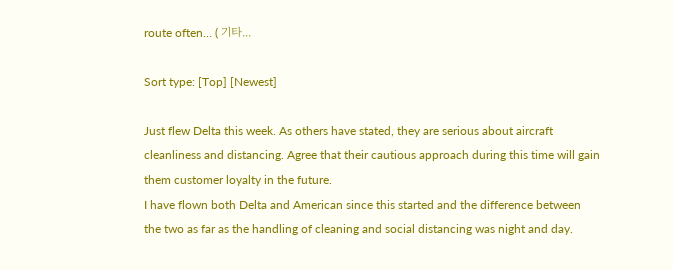route often… ( 기타...

Sort type: [Top] [Newest]

Just flew Delta this week. As others have stated, they are serious about aircraft cleanliness and distancing. Agree that their cautious approach during this time will gain them customer loyalty in the future.
I have flown both Delta and American since this started and the difference between the two as far as the handling of cleaning and social distancing was night and day.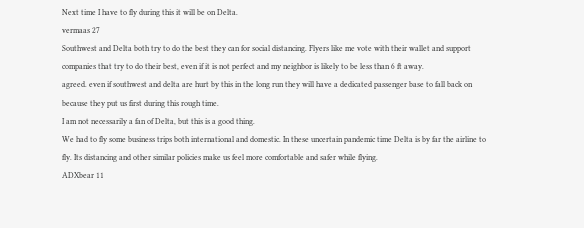Next time I have to fly during this it will be on Delta.
vermaas 27
Southwest and Delta both try to do the best they can for social distancing. Flyers like me vote with their wallet and support companies that try to do their best, even if it is not perfect and my neighbor is likely to be less than 6 ft away.
agreed. even if southwest and delta are hurt by this in the long run they will have a dedicated passenger base to fall back on because they put us first during this rough time.
I am not necessarily a fan of Delta, but this is a good thing.
We had to fly some business trips both international and domestic. In these uncertain pandemic time Delta is by far the airline to fly. Its distancing and other similar policies make us feel more comfortable and safer while flying.
ADXbear 11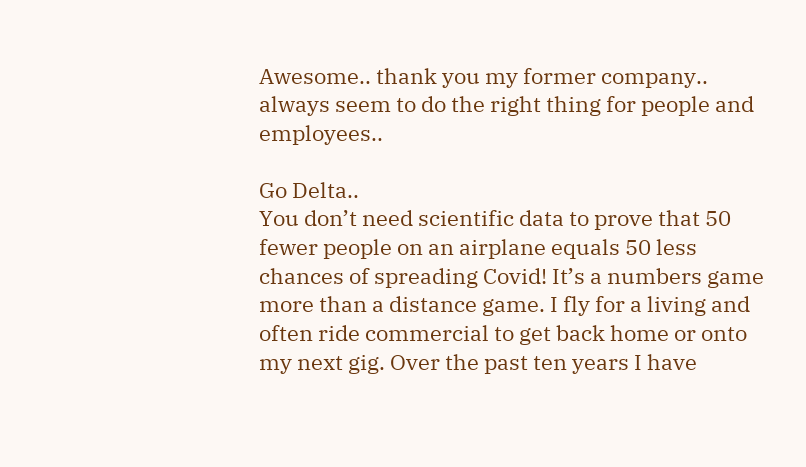Awesome.. thank you my former company.. always seem to do the right thing for people and employees..

Go Delta..
You don’t need scientific data to prove that 50 fewer people on an airplane equals 50 less chances of spreading Covid! It’s a numbers game more than a distance game. I fly for a living and often ride commercial to get back home or onto my next gig. Over the past ten years I have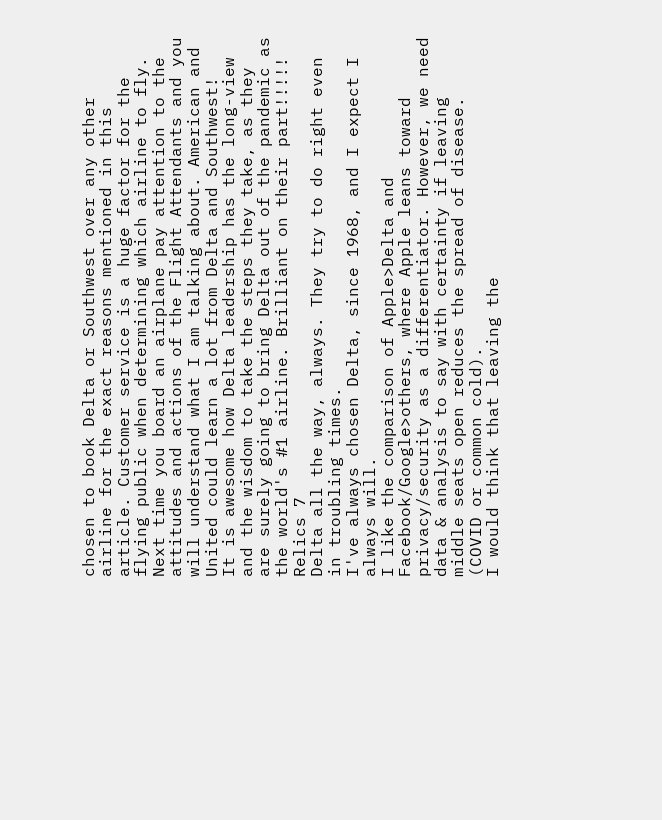chosen to book Delta or Southwest over any other airline for the exact reasons mentioned in this article. Customer service is a huge factor for the flying public when determining which airline to fly. Next time you board an airplane pay attention to the attitudes and actions of the Flight Attendants and you will understand what I am talking about. American and United could learn a lot from Delta and Southwest!
It is awesome how Delta leadership has the long-view and the wisdom to take the steps they take, as they are surely going to bring Delta out of the pandemic as the world's #1 airline. Brilliant on their part!!!!!
Relics 7
Delta all the way, always. They try to do right even in troubling times.
I've always chosen Delta, since 1968, and I expect I always will.
I like the comparison of Apple>Delta and Facebook/Google>others, where Apple leans toward privacy/security as a differentiator. However, we need data & analysis to say with certainty if leaving middle seats open reduces the spread of disease. (COVID or common cold).
I would think that leaving the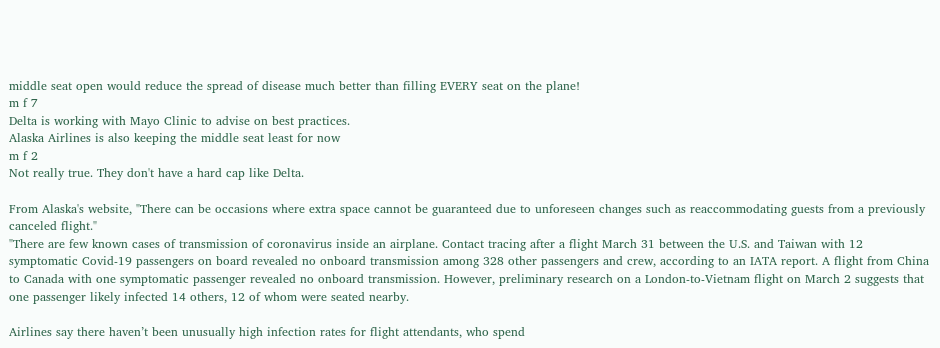middle seat open would reduce the spread of disease much better than filling EVERY seat on the plane!
m f 7
Delta is working with Mayo Clinic to advise on best practices.
Alaska Airlines is also keeping the middle seat least for now
m f 2
Not really true. They don't have a hard cap like Delta.

From Alaska's website, "There can be occasions where extra space cannot be guaranteed due to unforeseen changes such as reaccommodating guests from a previously canceled flight."
"There are few known cases of transmission of coronavirus inside an airplane. Contact tracing after a flight March 31 between the U.S. and Taiwan with 12 symptomatic Covid-19 passengers on board revealed no onboard transmission among 328 other passengers and crew, according to an IATA report. A flight from China to Canada with one symptomatic passenger revealed no onboard transmission. However, preliminary research on a London-to-Vietnam flight on March 2 suggests that one passenger likely infected 14 others, 12 of whom were seated nearby.

Airlines say there haven’t been unusually high infection rates for flight attendants, who spend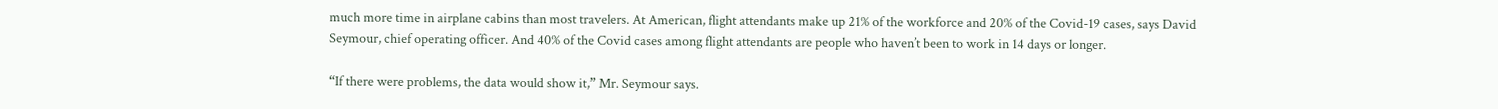much more time in airplane cabins than most travelers. At American, flight attendants make up 21% of the workforce and 20% of the Covid-19 cases, says David Seymour, chief operating officer. And 40% of the Covid cases among flight attendants are people who haven’t been to work in 14 days or longer.

“If there were problems, the data would show it,” Mr. Seymour says.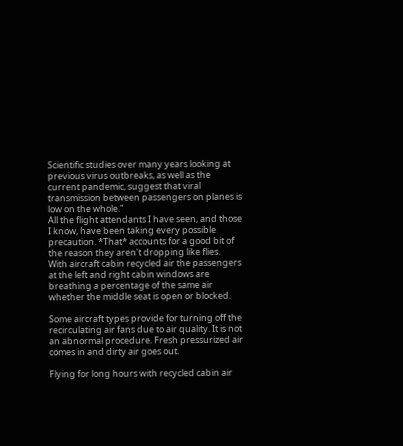Scientific studies over many years looking at previous virus outbreaks, as well as the current pandemic, suggest that viral transmission between passengers on planes is low on the whole."
All the flight attendants I have seen, and those I know, have been taking every possible precaution. *That* accounts for a good bit of the reason they aren't dropping like flies.
With aircraft cabin recycled air the passengers at the left and right cabin windows are breathing a percentage of the same air whether the middle seat is open or blocked.

Some aircraft types provide for turning off the recirculating air fans due to air quality. It is not an abnormal procedure. Fresh pressurized air comes in and dirty air goes out.

Flying for long hours with recycled cabin air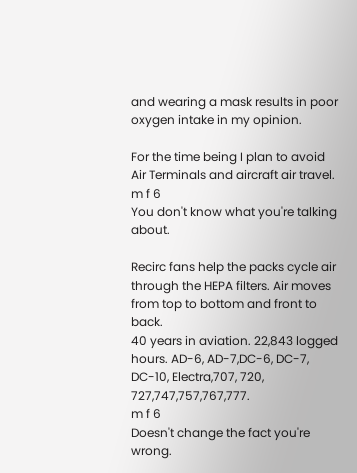and wearing a mask results in poor oxygen intake in my opinion.

For the time being I plan to avoid Air Terminals and aircraft air travel.
m f 6
You don't know what you're talking about.

Recirc fans help the packs cycle air through the HEPA filters. Air moves from top to bottom and front to back.
40 years in aviation. 22,843 logged hours. AD-6, AD-7,DC-6, DC-7, DC-10, Electra,707, 720, 727,747,757,767,777.
m f 6
Doesn't change the fact you're wrong.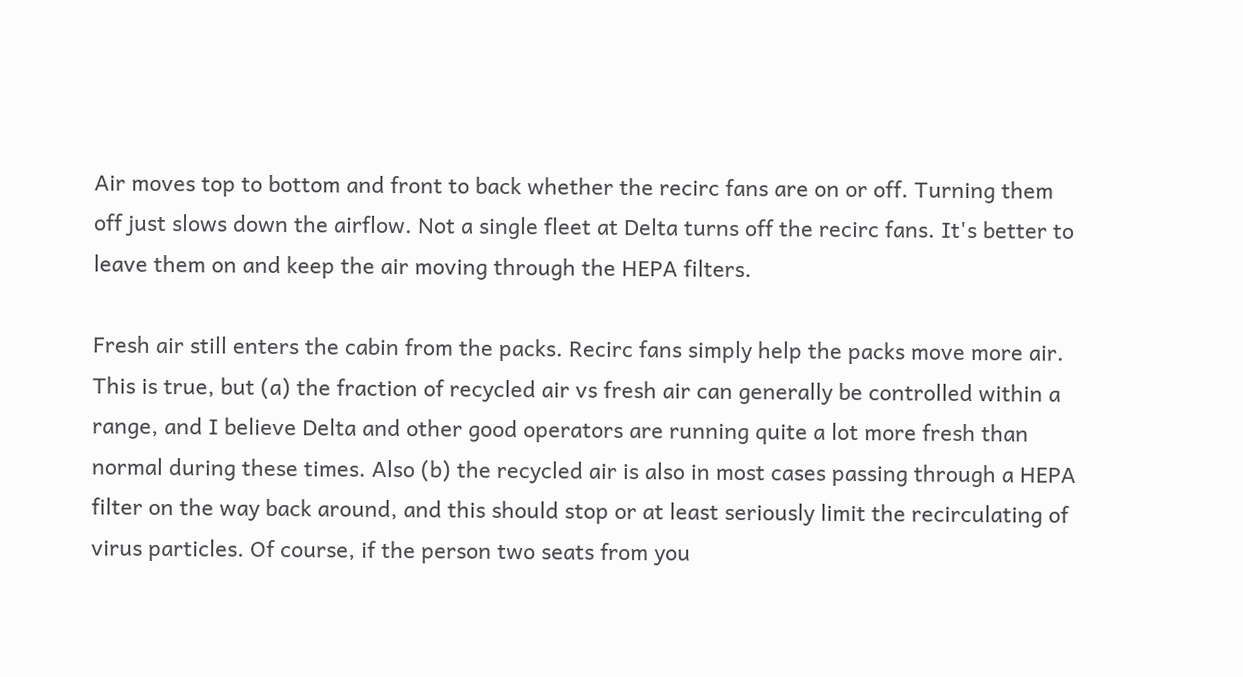Air moves top to bottom and front to back whether the recirc fans are on or off. Turning them off just slows down the airflow. Not a single fleet at Delta turns off the recirc fans. It's better to leave them on and keep the air moving through the HEPA filters.

Fresh air still enters the cabin from the packs. Recirc fans simply help the packs move more air.
This is true, but (a) the fraction of recycled air vs fresh air can generally be controlled within a range, and I believe Delta and other good operators are running quite a lot more fresh than normal during these times. Also (b) the recycled air is also in most cases passing through a HEPA filter on the way back around, and this should stop or at least seriously limit the recirculating of virus particles. Of course, if the person two seats from you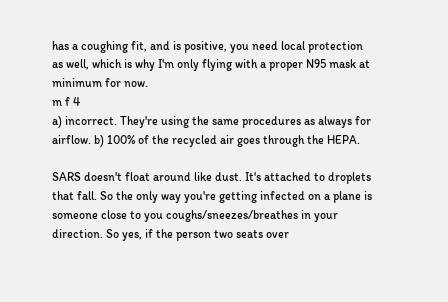has a coughing fit, and is positive, you need local protection as well, which is why I'm only flying with a proper N95 mask at minimum for now.
m f 4
a) incorrect. They're using the same procedures as always for airflow. b) 100% of the recycled air goes through the HEPA.

SARS doesn't float around like dust. It's attached to droplets that fall. So the only way you're getting infected on a plane is someone close to you coughs/sneezes/breathes in your direction. So yes, if the person two seats over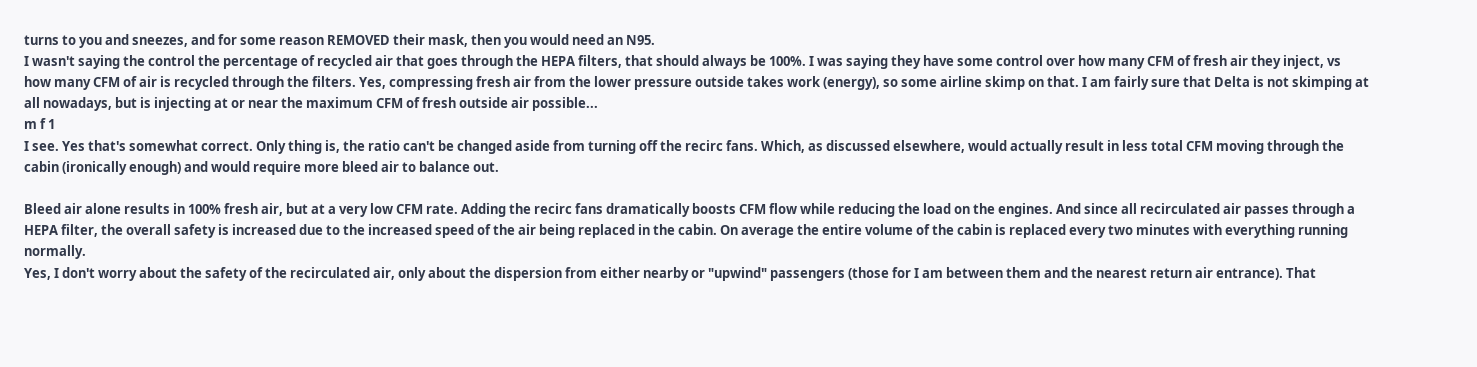turns to you and sneezes, and for some reason REMOVED their mask, then you would need an N95.
I wasn't saying the control the percentage of recycled air that goes through the HEPA filters, that should always be 100%. I was saying they have some control over how many CFM of fresh air they inject, vs how many CFM of air is recycled through the filters. Yes, compressing fresh air from the lower pressure outside takes work (energy), so some airline skimp on that. I am fairly sure that Delta is not skimping at all nowadays, but is injecting at or near the maximum CFM of fresh outside air possible...
m f 1
I see. Yes that's somewhat correct. Only thing is, the ratio can't be changed aside from turning off the recirc fans. Which, as discussed elsewhere, would actually result in less total CFM moving through the cabin (ironically enough) and would require more bleed air to balance out.

Bleed air alone results in 100% fresh air, but at a very low CFM rate. Adding the recirc fans dramatically boosts CFM flow while reducing the load on the engines. And since all recirculated air passes through a HEPA filter, the overall safety is increased due to the increased speed of the air being replaced in the cabin. On average the entire volume of the cabin is replaced every two minutes with everything running normally.
Yes, I don't worry about the safety of the recirculated air, only about the dispersion from either nearby or "upwind" passengers (those for I am between them and the nearest return air entrance). That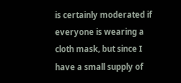is certainly moderated if everyone is wearing a cloth mask, but since I have a small supply of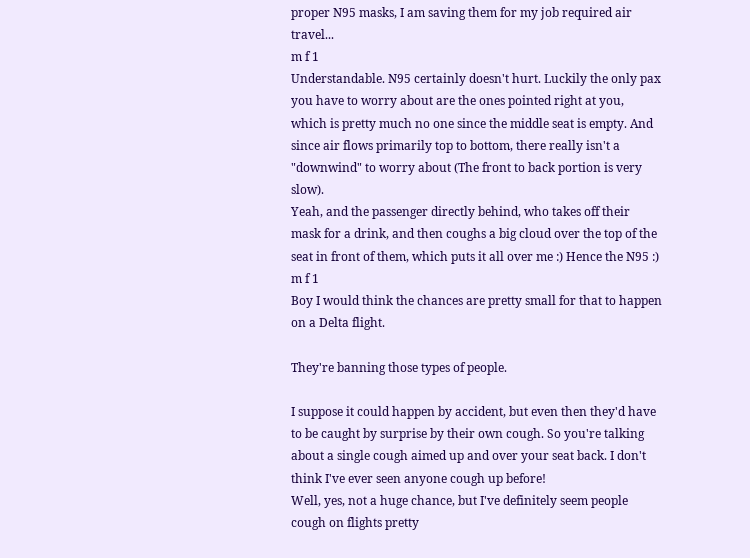proper N95 masks, I am saving them for my job required air travel...
m f 1
Understandable. N95 certainly doesn't hurt. Luckily the only pax you have to worry about are the ones pointed right at you, which is pretty much no one since the middle seat is empty. And since air flows primarily top to bottom, there really isn't a "downwind" to worry about (The front to back portion is very slow).
Yeah, and the passenger directly behind, who takes off their mask for a drink, and then coughs a big cloud over the top of the seat in front of them, which puts it all over me :) Hence the N95 :)
m f 1
Boy I would think the chances are pretty small for that to happen on a Delta flight.

They're banning those types of people.

I suppose it could happen by accident, but even then they'd have to be caught by surprise by their own cough. So you're talking about a single cough aimed up and over your seat back. I don't think I've ever seen anyone cough up before!
Well, yes, not a huge chance, but I've definitely seem people cough on flights pretty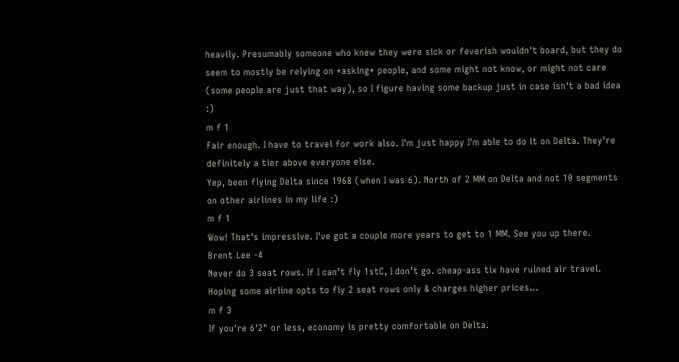heavily. Presumably someone who knew they were sick or feverish wouldn't board, but they do seem to mostly be relying on *asking* people, and some might not know, or might not care (some people are just that way), so I figure having some backup just in case isn't a bad idea :)
m f 1
Fair enough. I have to travel for work also. I'm just happy I'm able to do it on Delta. They're definitely a tier above everyone else.
Yep, been flying Delta since 1968 (when I was 6). North of 2 MM on Delta and not 10 segments on other airlines in my life :)
m f 1
Wow! That's impressive. I've got a couple more years to get to 1 MM. See you up there.
Brent Lee -4
Never do 3 seat rows. If I can’t fly 1stC, I don’t go. cheap-ass tix have ruined air travel. Hoping some airline opts to fly 2 seat rows only & charges higher prices...
m f 3
If you're 6'2" or less, economy is pretty comfortable on Delta.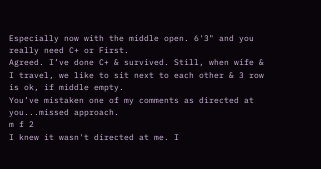Especially now with the middle open. 6'3" and you really need C+ or First.
Agreed. I’ve done C+ & survived. Still, when wife & I travel, we like to sit next to each other & 3 row is ok, if middle empty.
You’ve mistaken one of my comments as directed at you...missed approach.
m f 2
I knew it wasn't directed at me. I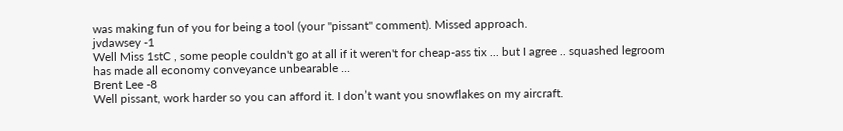was making fun of you for being a tool (your "pissant" comment). Missed approach.
jvdawsey -1
Well Miss 1stC , some people couldn't go at all if it weren't for cheap-ass tix ... but I agree .. squashed legroom has made all economy conveyance unbearable ...
Brent Lee -8
Well pissant, work harder so you can afford it. I don’t want you snowflakes on my aircraft.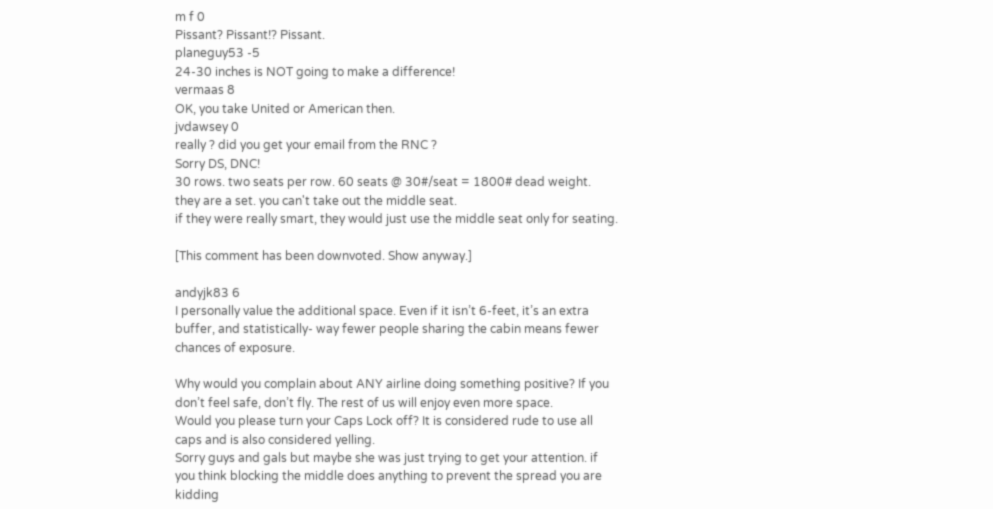m f 0
Pissant? Pissant!? Pissant.
planeguy53 -5
24-30 inches is NOT going to make a difference!
vermaas 8
OK, you take United or American then.
jvdawsey 0
really ? did you get your email from the RNC ?
Sorry DS, DNC!
30 rows. two seats per row. 60 seats @ 30#/seat = 1800# dead weight.
they are a set. you can't take out the middle seat.
if they were really smart, they would just use the middle seat only for seating.

[This comment has been downvoted. Show anyway.]

andyjk83 6
I personally value the additional space. Even if it isn’t 6-feet, it’s an extra buffer, and statistically- way fewer people sharing the cabin means fewer chances of exposure.

Why would you complain about ANY airline doing something positive? If you don’t feel safe, don’t fly. The rest of us will enjoy even more space.
Would you please turn your Caps Lock off? It is considered rude to use all caps and is also considered yelling.
Sorry guys and gals but maybe she was just trying to get your attention. if you think blocking the middle does anything to prevent the spread you are kidding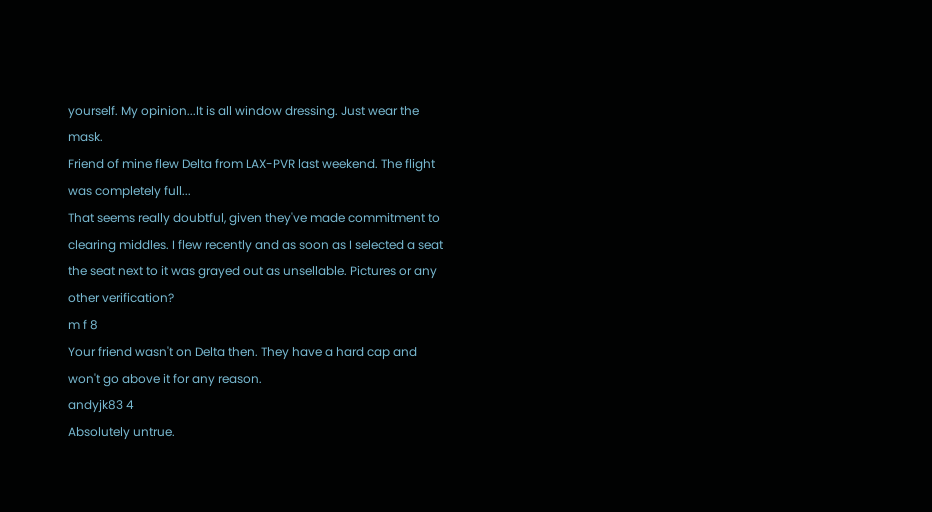yourself. My opinion...It is all window dressing. Just wear the mask.
Friend of mine flew Delta from LAX-PVR last weekend. The flight was completely full...
That seems really doubtful, given they've made commitment to clearing middles. I flew recently and as soon as I selected a seat the seat next to it was grayed out as unsellable. Pictures or any other verification?
m f 8
Your friend wasn't on Delta then. They have a hard cap and won't go above it for any reason.
andyjk83 4
Absolutely untrue.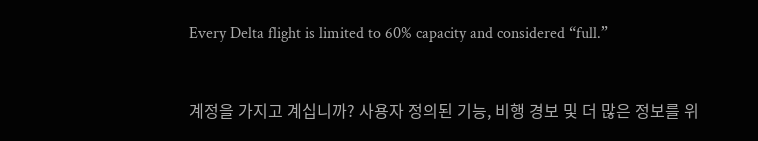Every Delta flight is limited to 60% capacity and considered “full.”


계정을 가지고 계십니까? 사용자 정의된 기능, 비행 경보 및 더 많은 정보를 위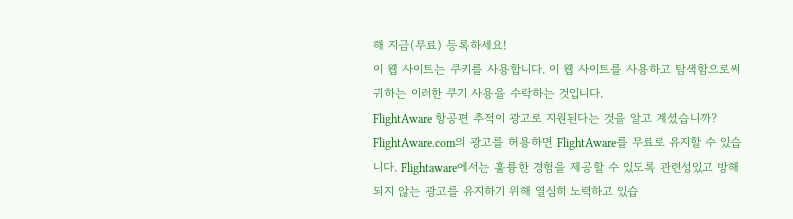해 지금(무료) 등록하세요!
이 웹 사이트는 쿠키를 사용합니다. 이 웹 사이트를 사용하고 탐색함으로써 귀하는 이러한 쿠기 사용을 수락하는 것입니다.
FlightAware 항공편 추적이 광고로 지원된다는 것을 알고 계셨습니까?
FlightAware.com의 광고를 허용하면 FlightAware를 무료로 유지할 수 있습니다. Flightaware에서는 훌륭한 경험을 제공할 수 있도록 관련성있고 방해되지 않는 광고를 유지하기 위해 열심히 노력하고 있습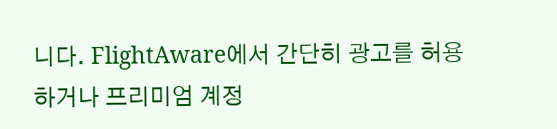니다. FlightAware에서 간단히 광고를 허용 하거나 프리미엄 계정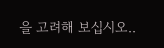을 고려해 보십시오..